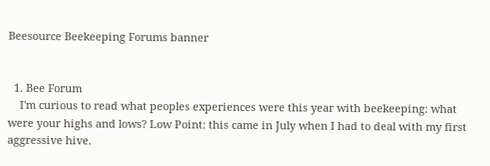Beesource Beekeeping Forums banner


  1. Bee Forum
    I'm curious to read what peoples experiences were this year with beekeeping: what were your highs and lows? Low Point: this came in July when I had to deal with my first aggressive hive.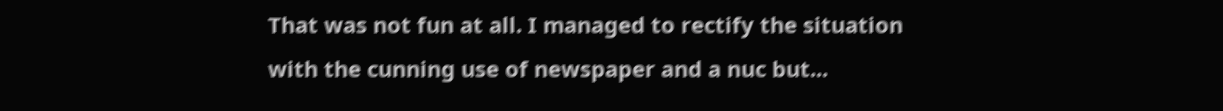That was not fun at all. I managed to rectify the situation with the cunning use of newspaper and a nuc but...